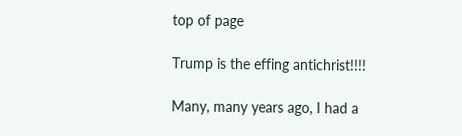top of page

Trump is the effing antichrist!!!!

Many, many years ago, I had a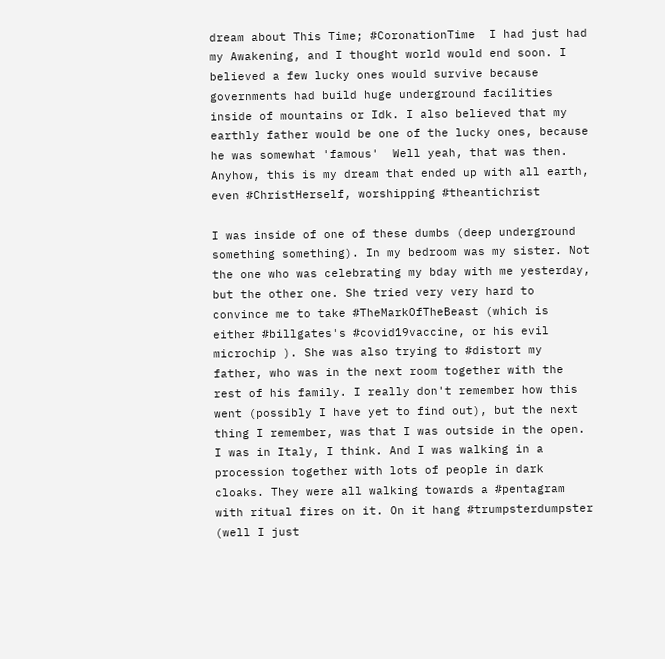dream about This Time; #CoronationTime  I had just had my Awakening, and I thought world would end soon. I believed a few lucky ones would survive because governments had build huge underground facilities inside of mountains or Idk. I also believed that my earthly father would be one of the lucky ones, because he was somewhat 'famous'  Well yeah, that was then. Anyhow, this is my dream that ended up with all earth, even #ChristHerself, worshipping #theantichrist

I was inside of one of these dumbs (deep underground something something). In my bedroom was my sister. Not the one who was celebrating my bday with me yesterday, but the other one. She tried very very hard to convince me to take #TheMarkOfTheBeast (which is either #billgates's #covid19vaccine, or his evil microchip ). She was also trying to #distort my father, who was in the next room together with the rest of his family. I really don't remember how this went (possibly I have yet to find out), but the next thing I remember, was that I was outside in the open. I was in Italy, I think. And I was walking in a procession together with lots of people in dark cloaks. They were all walking towards a #pentagram with ritual fires on it. On it hang #trumpsterdumpster (well I just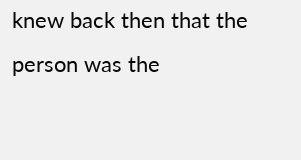knew back then that the person was the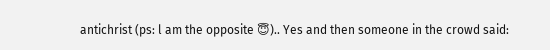antichrist (ps: l am the opposite 😇).. Yes and then someone in the crowd said: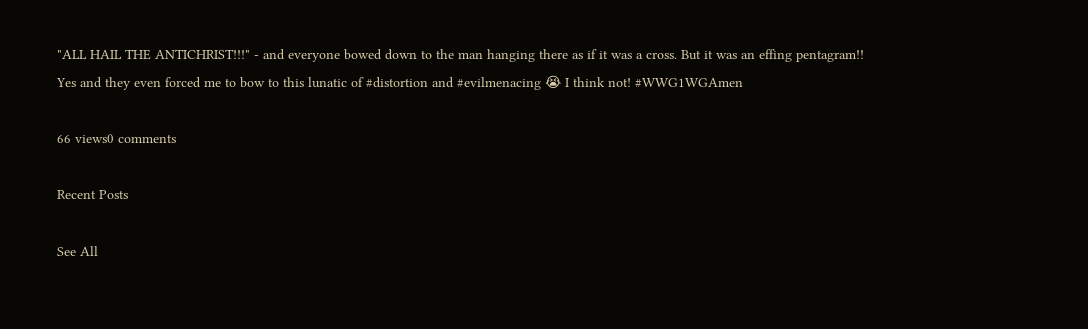"ALL HAIL THE ANTICHRIST!!!" - and everyone bowed down to the man hanging there as if it was a cross. But it was an effing pentagram!!  Yes and they even forced me to bow to this lunatic of #distortion and #evilmenacing 😭 I think not! #WWG1WGAmen

66 views0 comments

Recent Posts

See All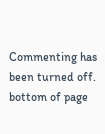Commenting has been turned off.
bottom of page